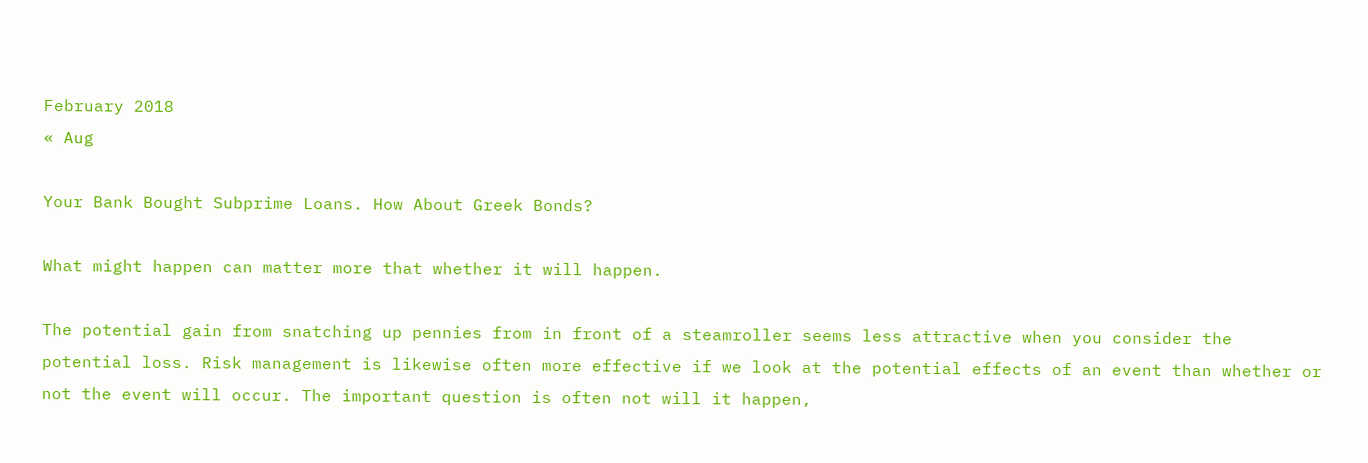February 2018
« Aug

Your Bank Bought Subprime Loans. How About Greek Bonds?

What might happen can matter more that whether it will happen.

The potential gain from snatching up pennies from in front of a steamroller seems less attractive when you consider the potential loss. Risk management is likewise often more effective if we look at the potential effects of an event than whether or not the event will occur. The important question is often not will it happen,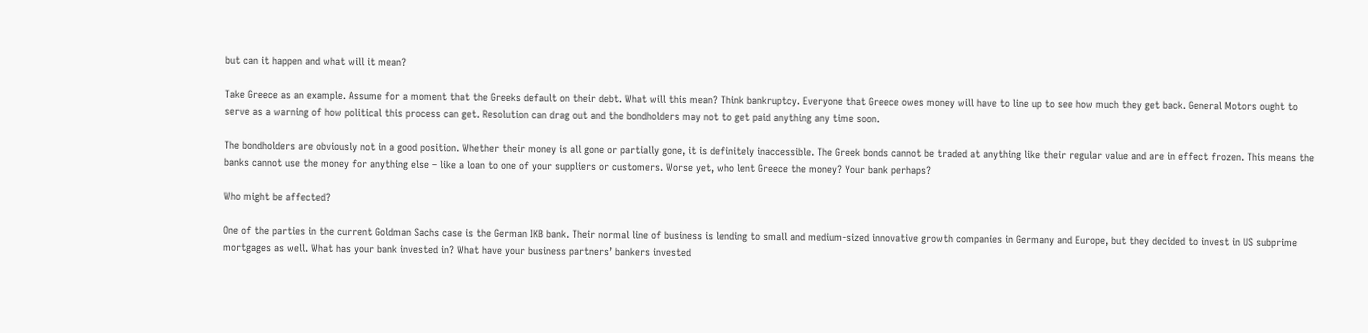but can it happen and what will it mean?

Take Greece as an example. Assume for a moment that the Greeks default on their debt. What will this mean? Think bankruptcy. Everyone that Greece owes money will have to line up to see how much they get back. General Motors ought to serve as a warning of how political this process can get. Resolution can drag out and the bondholders may not to get paid anything any time soon.

The bondholders are obviously not in a good position. Whether their money is all gone or partially gone, it is definitely inaccessible. The Greek bonds cannot be traded at anything like their regular value and are in effect frozen. This means the banks cannot use the money for anything else – like a loan to one of your suppliers or customers. Worse yet, who lent Greece the money? Your bank perhaps?

Who might be affected?

One of the parties in the current Goldman Sachs case is the German IKB bank. Their normal line of business is lending to small and medium-sized innovative growth companies in Germany and Europe, but they decided to invest in US subprime mortgages as well. What has your bank invested in? What have your business partners’ bankers invested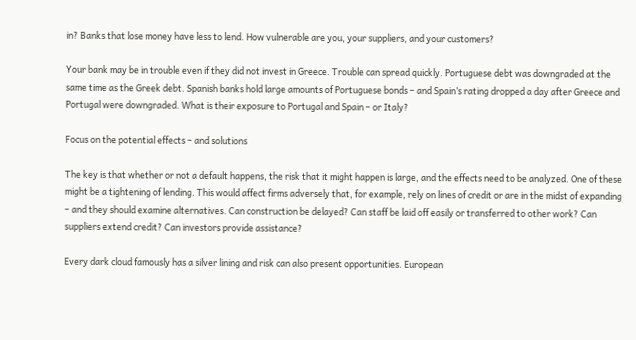in? Banks that lose money have less to lend. How vulnerable are you, your suppliers, and your customers?

Your bank may be in trouble even if they did not invest in Greece. Trouble can spread quickly. Portuguese debt was downgraded at the same time as the Greek debt. Spanish banks hold large amounts of Portuguese bonds – and Spain’s rating dropped a day after Greece and Portugal were downgraded. What is their exposure to Portugal and Spain – or Italy?

Focus on the potential effects – and solutions

The key is that whether or not a default happens, the risk that it might happen is large, and the effects need to be analyzed. One of these might be a tightening of lending. This would affect firms adversely that, for example, rely on lines of credit or are in the midst of expanding – and they should examine alternatives. Can construction be delayed? Can staff be laid off easily or transferred to other work? Can suppliers extend credit? Can investors provide assistance?

Every dark cloud famously has a silver lining and risk can also present opportunities. European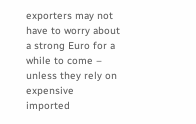exporters may not have to worry about a strong Euro for a while to come – unless they rely on expensive imported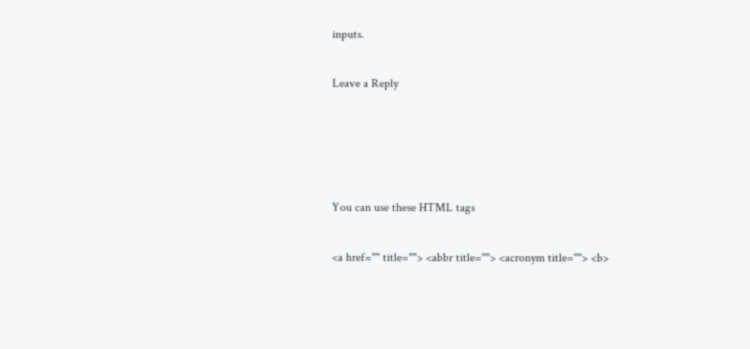inputs.

Leave a Reply




You can use these HTML tags

<a href="" title=""> <abbr title=""> <acronym title=""> <b>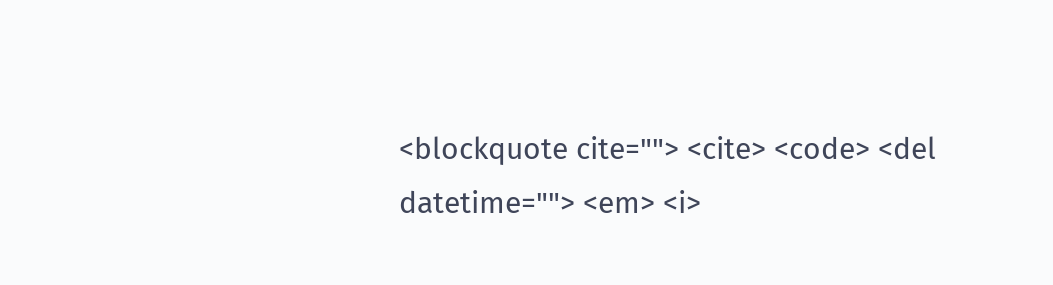<blockquote cite=""> <cite> <code> <del datetime=""> <em> <i>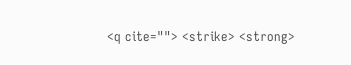<q cite=""> <strike> <strong>